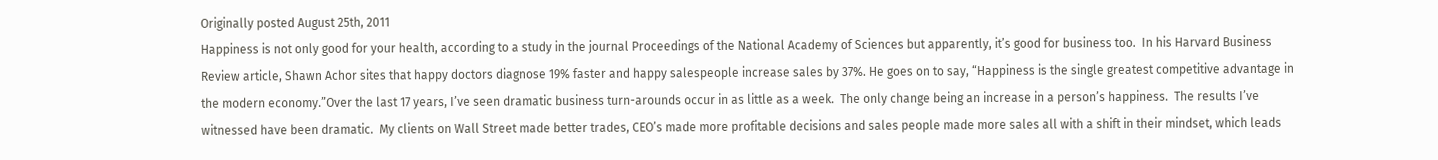Originally posted August 25th, 2011
Happiness is not only good for your health, according to a study in the journal Proceedings of the National Academy of Sciences but apparently, it’s good for business too.  In his Harvard Business Review article, Shawn Achor sites that happy doctors diagnose 19% faster and happy salespeople increase sales by 37%. He goes on to say, “Happiness is the single greatest competitive advantage in the modern economy.”Over the last 17 years, I’ve seen dramatic business turn-arounds occur in as little as a week.  The only change being an increase in a person’s happiness.  The results I’ve witnessed have been dramatic.  My clients on Wall Street made better trades, CEO’s made more profitable decisions and sales people made more sales all with a shift in their mindset, which leads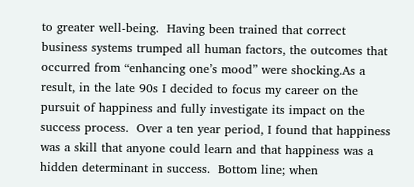to greater well-being.  Having been trained that correct business systems trumped all human factors, the outcomes that occurred from “enhancing one’s mood” were shocking.As a result, in the late 90s I decided to focus my career on the pursuit of happiness and fully investigate its impact on the success process.  Over a ten year period, I found that happiness was a skill that anyone could learn and that happiness was a hidden determinant in success.  Bottom line; when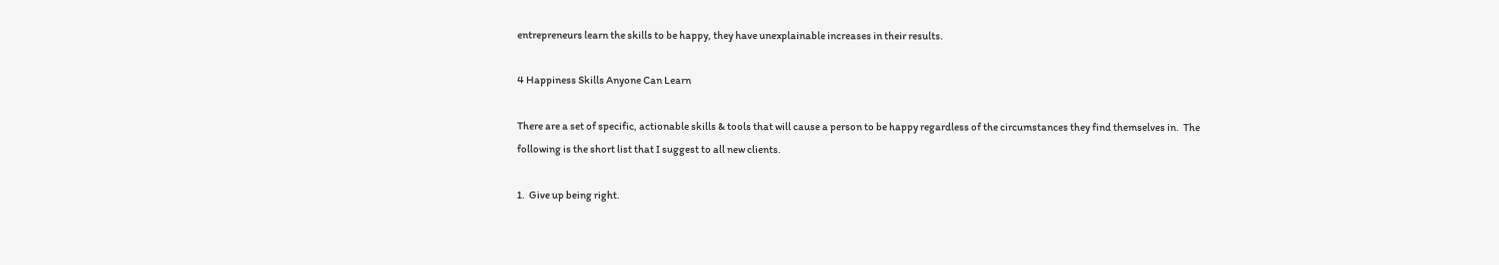entrepreneurs learn the skills to be happy, they have unexplainable increases in their results.

4 Happiness Skills Anyone Can Learn

There are a set of specific, actionable skills & tools that will cause a person to be happy regardless of the circumstances they find themselves in.  The following is the short list that I suggest to all new clients.

1.  Give up being right.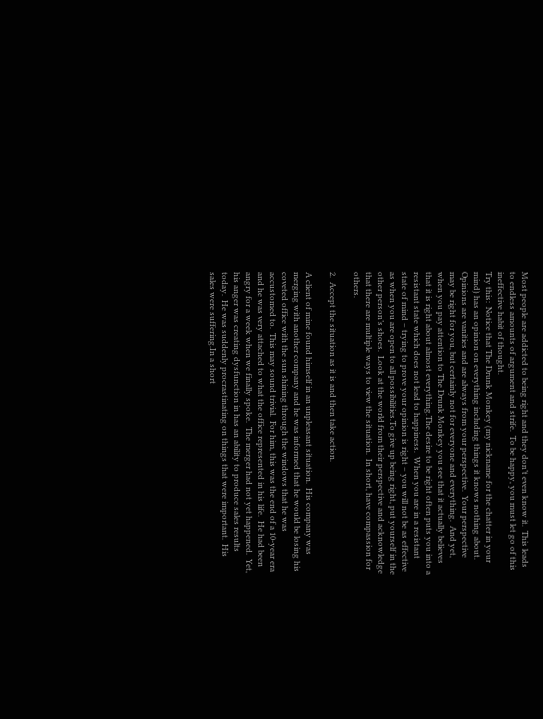Most people are addicted to being right and they don’t even know it.  This leads to endless amounts of argument and strife.  To be happy, you must let go of this ineffective habit of thought.
Try this:  Notice that The Drunk Monkey (my nickname for the chatter in your mind) has an opinion on everything including things it knows nothing about.  Opinions are vanities and are always from your perspective.  Your perspective may be right for you, but certainly not for everyone and everything.  And yet, when you pay attention to The Drunk Monkey you see that it actually believes that it is right about almost everything.The desire to be right often puts you into a resistant state which does not lead to happiness.  When you are in a resistant state of mind – trying to prove your opinion is right – you will not be as effective as when you are open to all possibilities.To give up being right, put yourself in the other person’s shoes.  Look at the world from their perspective and acknowledge that there are multiple ways to view the situation.  In short, have compassion for others.

2.  Accept the situation as it is and then take action.

A client of mine found himself in an unpleasant situation.  His company was merging with another company and he was informed that he would be losing his coveted office with the sun shining through the windows that he was accustomed to.  This may sound trivial.  For him, this was the end of a 10-year era and he was very attached to what the office represented in his life.  He had been angry for a week when we finally spoke.  The merger had not yet happened.  Yet, his anger was creating dysfunction in has an ability to produce sales results today.  He was suddenly procrastinating on things that were important.  His sales were suffering.In a short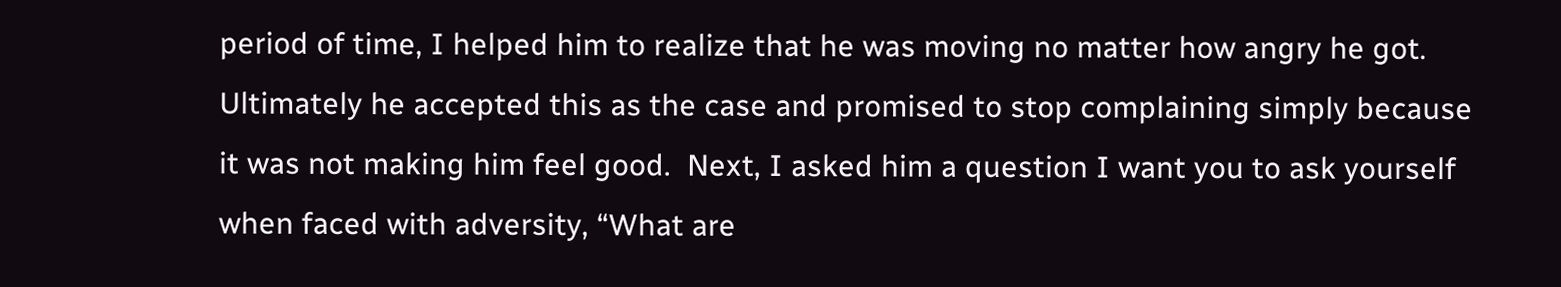period of time, I helped him to realize that he was moving no matter how angry he got.  Ultimately he accepted this as the case and promised to stop complaining simply because it was not making him feel good.  Next, I asked him a question I want you to ask yourself when faced with adversity, “What are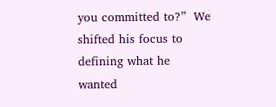you committed to?”  We shifted his focus to defining what he wanted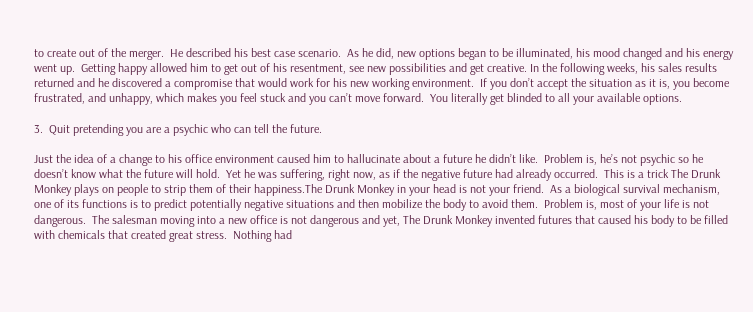to create out of the merger.  He described his best case scenario.  As he did, new options began to be illuminated, his mood changed and his energy went up.  Getting happy allowed him to get out of his resentment, see new possibilities and get creative. In the following weeks, his sales results returned and he discovered a compromise that would work for his new working environment.  If you don’t accept the situation as it is, you become frustrated, and unhappy, which makes you feel stuck and you can’t move forward.  You literally get blinded to all your available options.

3.  Quit pretending you are a psychic who can tell the future.

Just the idea of a change to his office environment caused him to hallucinate about a future he didn’t like.  Problem is, he’s not psychic so he doesn’t know what the future will hold.  Yet he was suffering, right now, as if the negative future had already occurred.  This is a trick The Drunk Monkey plays on people to strip them of their happiness.The Drunk Monkey in your head is not your friend.  As a biological survival mechanism, one of its functions is to predict potentially negative situations and then mobilize the body to avoid them.  Problem is, most of your life is not dangerous.  The salesman moving into a new office is not dangerous and yet, The Drunk Monkey invented futures that caused his body to be filled with chemicals that created great stress.  Nothing had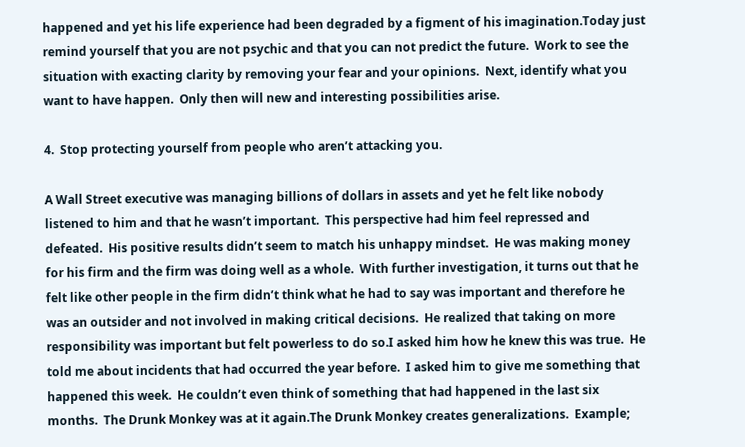happened and yet his life experience had been degraded by a figment of his imagination.Today just remind yourself that you are not psychic and that you can not predict the future.  Work to see the situation with exacting clarity by removing your fear and your opinions.  Next, identify what you want to have happen.  Only then will new and interesting possibilities arise.

4.  Stop protecting yourself from people who aren’t attacking you.

A Wall Street executive was managing billions of dollars in assets and yet he felt like nobody listened to him and that he wasn’t important.  This perspective had him feel repressed and defeated.  His positive results didn’t seem to match his unhappy mindset.  He was making money for his firm and the firm was doing well as a whole.  With further investigation, it turns out that he felt like other people in the firm didn’t think what he had to say was important and therefore he was an outsider and not involved in making critical decisions.  He realized that taking on more responsibility was important but felt powerless to do so.I asked him how he knew this was true.  He told me about incidents that had occurred the year before.  I asked him to give me something that happened this week.  He couldn’t even think of something that had happened in the last six months.  The Drunk Monkey was at it again.The Drunk Monkey creates generalizations.  Example;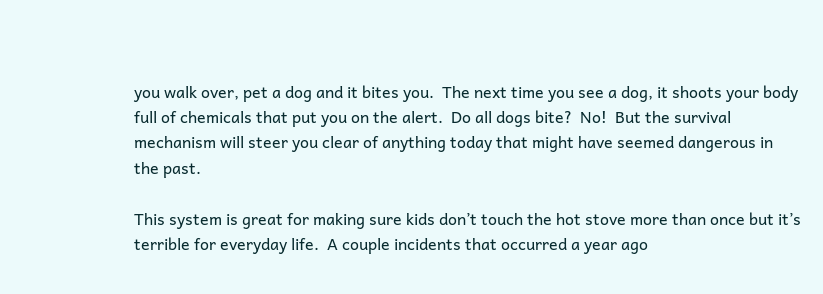you walk over, pet a dog and it bites you.  The next time you see a dog, it shoots your body full of chemicals that put you on the alert.  Do all dogs bite?  No!  But the survival mechanism will steer you clear of anything today that might have seemed dangerous in the past.

This system is great for making sure kids don’t touch the hot stove more than once but it’s terrible for everyday life.  A couple incidents that occurred a year ago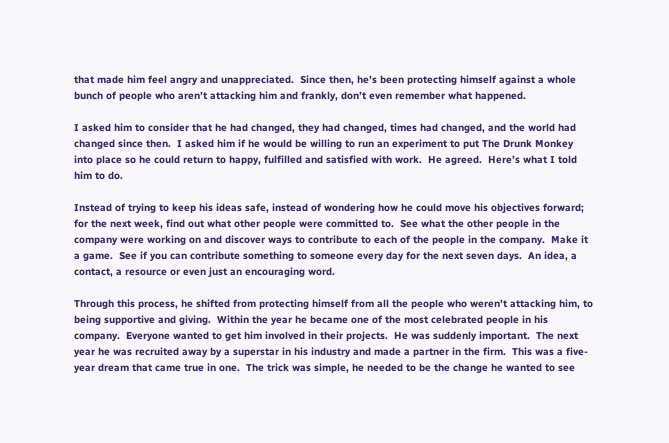that made him feel angry and unappreciated.  Since then, he’s been protecting himself against a whole bunch of people who aren’t attacking him and frankly, don’t even remember what happened.

I asked him to consider that he had changed, they had changed, times had changed, and the world had changed since then.  I asked him if he would be willing to run an experiment to put The Drunk Monkey into place so he could return to happy, fulfilled and satisfied with work.  He agreed.  Here’s what I told him to do.

Instead of trying to keep his ideas safe, instead of wondering how he could move his objectives forward; for the next week, find out what other people were committed to.  See what the other people in the company were working on and discover ways to contribute to each of the people in the company.  Make it a game.  See if you can contribute something to someone every day for the next seven days.  An idea, a contact, a resource or even just an encouraging word.

Through this process, he shifted from protecting himself from all the people who weren’t attacking him, to being supportive and giving.  Within the year he became one of the most celebrated people in his company.  Everyone wanted to get him involved in their projects.  He was suddenly important.  The next year he was recruited away by a superstar in his industry and made a partner in the firm.  This was a five-year dream that came true in one.  The trick was simple, he needed to be the change he wanted to see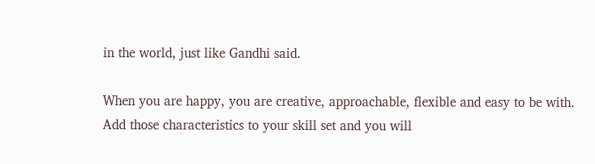in the world, just like Gandhi said.

When you are happy, you are creative, approachable, flexible and easy to be with.  Add those characteristics to your skill set and you will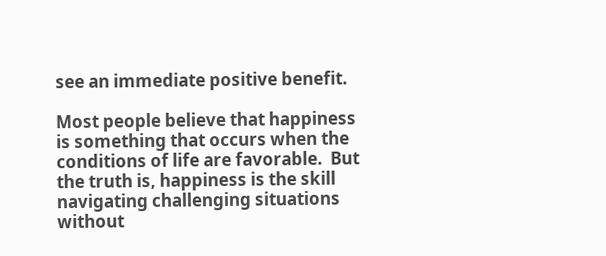see an immediate positive benefit.

Most people believe that happiness is something that occurs when the conditions of life are favorable.  But the truth is, happiness is the skill navigating challenging situations without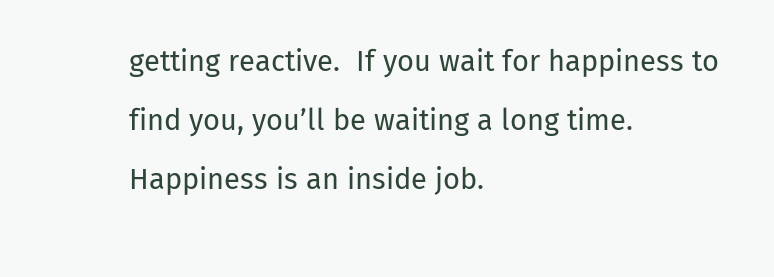getting reactive.  If you wait for happiness to find you, you’ll be waiting a long time.  Happiness is an inside job.